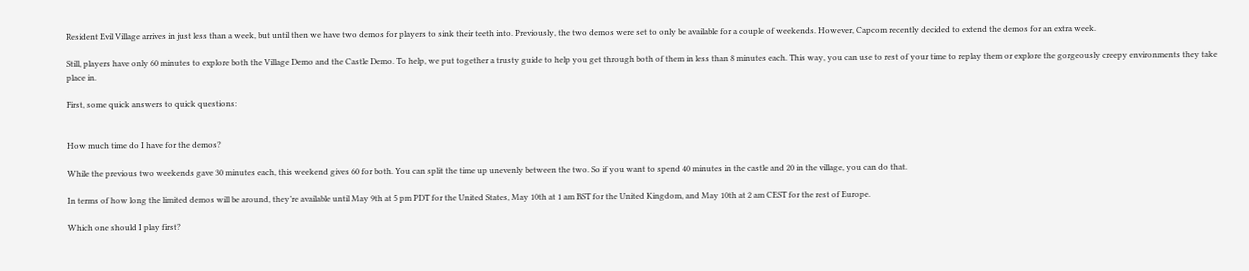Resident Evil Village arrives in just less than a week, but until then we have two demos for players to sink their teeth into. Previously, the two demos were set to only be available for a couple of weekends. However, Capcom recently decided to extend the demos for an extra week.

Still, players have only 60 minutes to explore both the Village Demo and the Castle Demo. To help, we put together a trusty guide to help you get through both of them in less than 8 minutes each. This way, you can use to rest of your time to replay them or explore the gorgeously creepy environments they take place in.

First, some quick answers to quick questions:


How much time do I have for the demos?

While the previous two weekends gave 30 minutes each, this weekend gives 60 for both. You can split the time up unevenly between the two. So if you want to spend 40 minutes in the castle and 20 in the village, you can do that.

In terms of how long the limited demos will be around, they’re available until May 9th at 5 pm PDT for the United States, May 10th at 1 am BST for the United Kingdom, and May 10th at 2 am CEST for the rest of Europe.

Which one should I play first?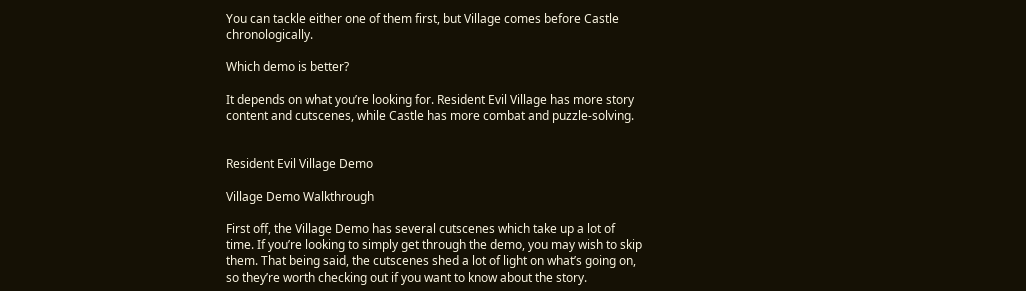You can tackle either one of them first, but Village comes before Castle chronologically.

Which demo is better?

It depends on what you’re looking for. Resident Evil Village has more story content and cutscenes, while Castle has more combat and puzzle-solving.


Resident Evil Village Demo

Village Demo Walkthrough

First off, the Village Demo has several cutscenes which take up a lot of time. If you’re looking to simply get through the demo, you may wish to skip them. That being said, the cutscenes shed a lot of light on what’s going on, so they’re worth checking out if you want to know about the story.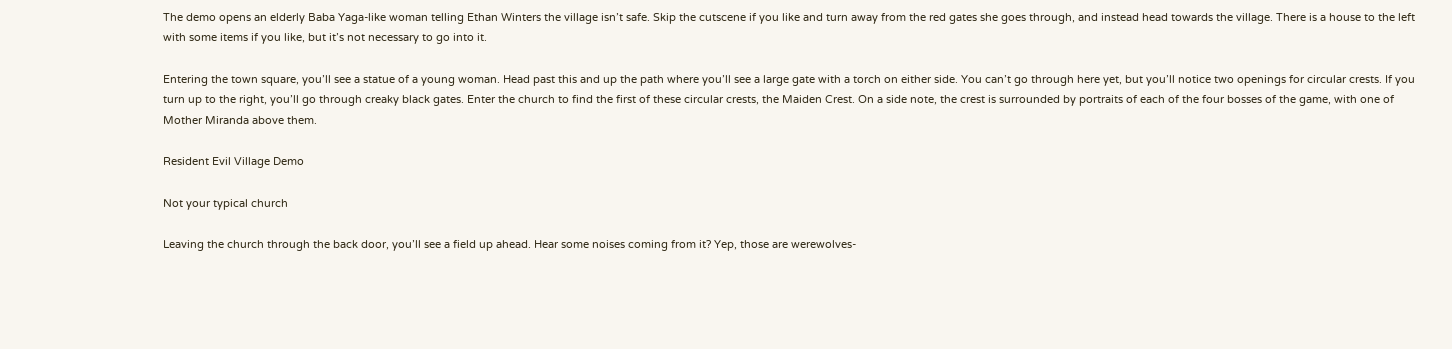The demo opens an elderly Baba Yaga-like woman telling Ethan Winters the village isn’t safe. Skip the cutscene if you like and turn away from the red gates she goes through, and instead head towards the village. There is a house to the left with some items if you like, but it’s not necessary to go into it.

Entering the town square, you’ll see a statue of a young woman. Head past this and up the path where you’ll see a large gate with a torch on either side. You can’t go through here yet, but you’ll notice two openings for circular crests. If you turn up to the right, you’ll go through creaky black gates. Enter the church to find the first of these circular crests, the Maiden Crest. On a side note, the crest is surrounded by portraits of each of the four bosses of the game, with one of Mother Miranda above them.

Resident Evil Village Demo

Not your typical church

Leaving the church through the back door, you’ll see a field up ahead. Hear some noises coming from it? Yep, those are werewolves-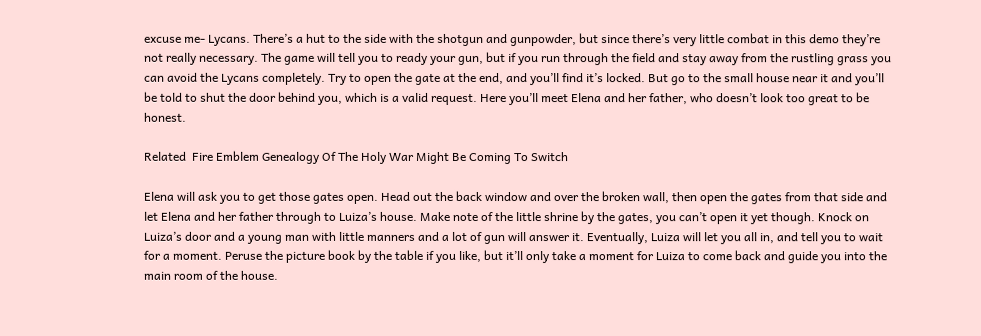excuse me- Lycans. There’s a hut to the side with the shotgun and gunpowder, but since there’s very little combat in this demo they’re not really necessary. The game will tell you to ready your gun, but if you run through the field and stay away from the rustling grass you can avoid the Lycans completely. Try to open the gate at the end, and you’ll find it’s locked. But go to the small house near it and you’ll be told to shut the door behind you, which is a valid request. Here you’ll meet Elena and her father, who doesn’t look too great to be honest.

Related  Fire Emblem Genealogy Of The Holy War Might Be Coming To Switch

Elena will ask you to get those gates open. Head out the back window and over the broken wall, then open the gates from that side and let Elena and her father through to Luiza’s house. Make note of the little shrine by the gates, you can’t open it yet though. Knock on Luiza’s door and a young man with little manners and a lot of gun will answer it. Eventually, Luiza will let you all in, and tell you to wait for a moment. Peruse the picture book by the table if you like, but it’ll only take a moment for Luiza to come back and guide you into the main room of the house.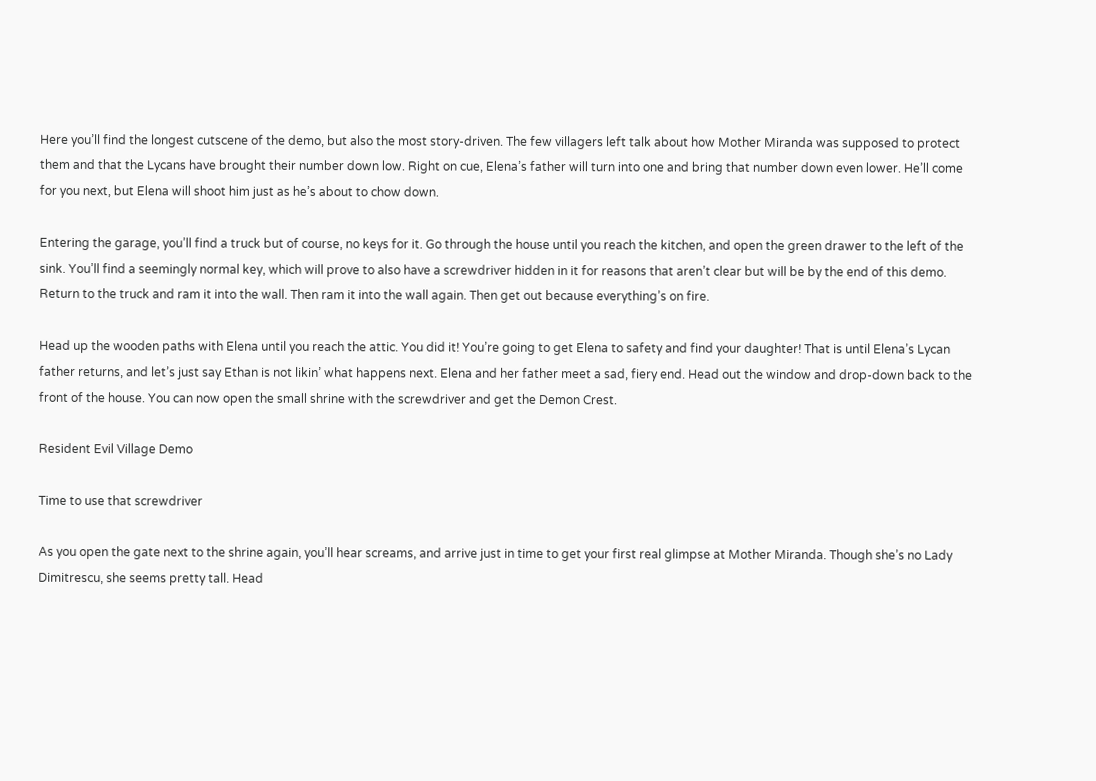Here you’ll find the longest cutscene of the demo, but also the most story-driven. The few villagers left talk about how Mother Miranda was supposed to protect them and that the Lycans have brought their number down low. Right on cue, Elena’s father will turn into one and bring that number down even lower. He’ll come for you next, but Elena will shoot him just as he’s about to chow down.

Entering the garage, you’ll find a truck but of course, no keys for it. Go through the house until you reach the kitchen, and open the green drawer to the left of the sink. You’ll find a seemingly normal key, which will prove to also have a screwdriver hidden in it for reasons that aren’t clear but will be by the end of this demo. Return to the truck and ram it into the wall. Then ram it into the wall again. Then get out because everything’s on fire.

Head up the wooden paths with Elena until you reach the attic. You did it! You’re going to get Elena to safety and find your daughter! That is until Elena’s Lycan father returns, and let’s just say Ethan is not likin’ what happens next. Elena and her father meet a sad, fiery end. Head out the window and drop-down back to the front of the house. You can now open the small shrine with the screwdriver and get the Demon Crest.

Resident Evil Village Demo

Time to use that screwdriver

As you open the gate next to the shrine again, you’ll hear screams, and arrive just in time to get your first real glimpse at Mother Miranda. Though she’s no Lady Dimitrescu, she seems pretty tall. Head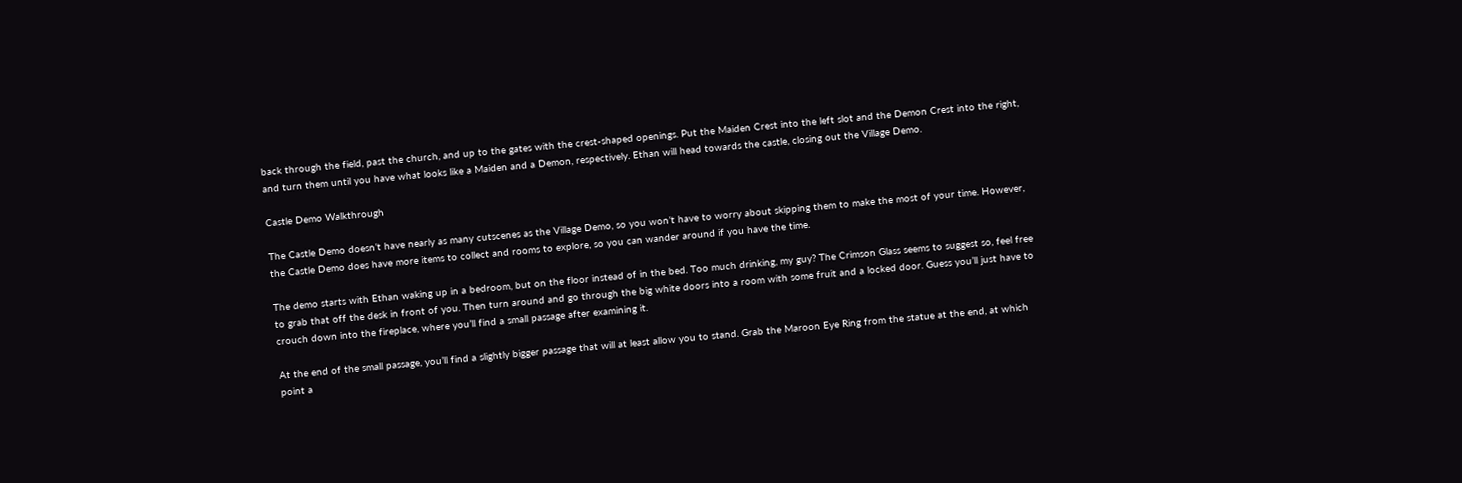back through the field, past the church, and up to the gates with the crest-shaped openings. Put the Maiden Crest into the left slot and the Demon Crest into the right, and turn them until you have what looks like a Maiden and a Demon, respectively. Ethan will head towards the castle, closing out the Village Demo.

Castle Demo Walkthrough

The Castle Demo doesn’t have nearly as many cutscenes as the Village Demo, so you won’t have to worry about skipping them to make the most of your time. However, the Castle Demo does have more items to collect and rooms to explore, so you can wander around if you have the time.

The demo starts with Ethan waking up in a bedroom, but on the floor instead of in the bed. Too much drinking, my guy? The Crimson Glass seems to suggest so, feel free to grab that off the desk in front of you. Then turn around and go through the big white doors into a room with some fruit and a locked door. Guess you’ll just have to crouch down into the fireplace, where you’ll find a small passage after examining it.

At the end of the small passage, you’ll find a slightly bigger passage that will at least allow you to stand. Grab the Maroon Eye Ring from the statue at the end, at which point a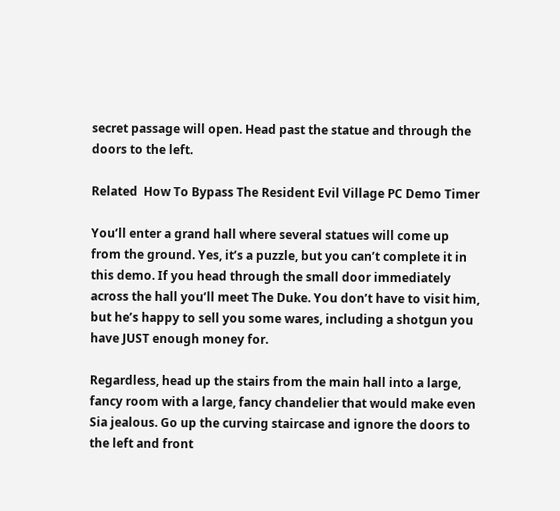secret passage will open. Head past the statue and through the doors to the left.

Related  How To Bypass The Resident Evil Village PC Demo Timer

You’ll enter a grand hall where several statues will come up from the ground. Yes, it’s a puzzle, but you can’t complete it in this demo. If you head through the small door immediately across the hall you’ll meet The Duke. You don’t have to visit him, but he’s happy to sell you some wares, including a shotgun you have JUST enough money for.

Regardless, head up the stairs from the main hall into a large, fancy room with a large, fancy chandelier that would make even Sia jealous. Go up the curving staircase and ignore the doors to the left and front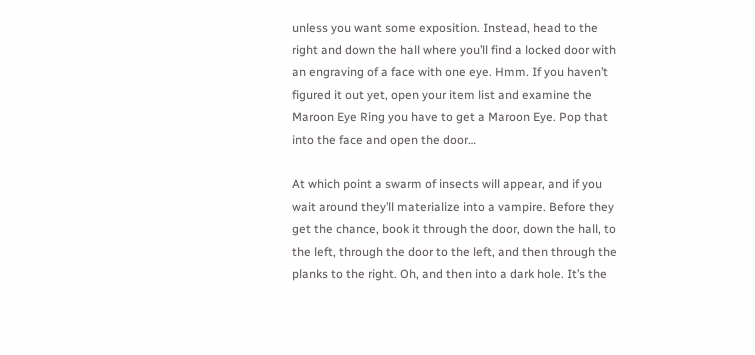unless you want some exposition. Instead, head to the right and down the hall where you’ll find a locked door with an engraving of a face with one eye. Hmm. If you haven’t figured it out yet, open your item list and examine the Maroon Eye Ring you have to get a Maroon Eye. Pop that into the face and open the door…

At which point a swarm of insects will appear, and if you wait around they’ll materialize into a vampire. Before they get the chance, book it through the door, down the hall, to the left, through the door to the left, and then through the planks to the right. Oh, and then into a dark hole. It’s the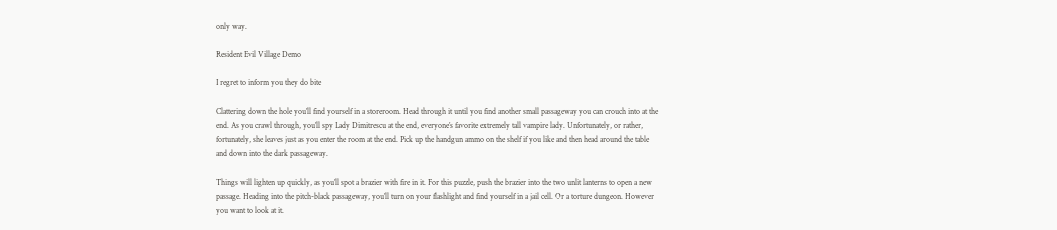only way.

Resident Evil Village Demo

I regret to inform you they do bite

Clattering down the hole you’ll find yourself in a storeroom. Head through it until you find another small passageway you can crouch into at the end. As you crawl through, you’ll spy Lady Dimitrescu at the end, everyone’s favorite extremely tall vampire lady. Unfortunately, or rather, fortunately, she leaves just as you enter the room at the end. Pick up the handgun ammo on the shelf if you like and then head around the table and down into the dark passageway.

Things will lighten up quickly, as you’ll spot a brazier with fire in it. For this puzzle, push the brazier into the two unlit lanterns to open a new passage. Heading into the pitch-black passageway, you’ll turn on your flashlight and find yourself in a jail cell. Or a torture dungeon. However you want to look at it.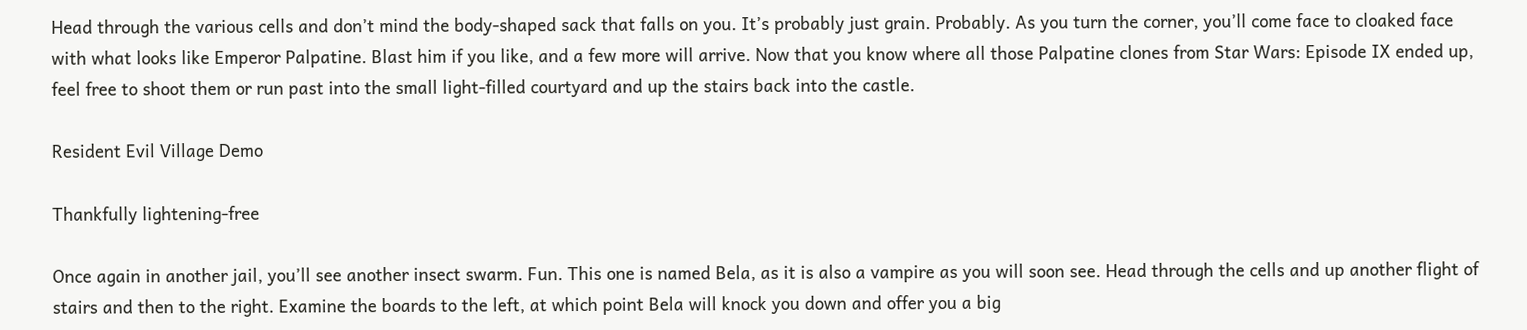Head through the various cells and don’t mind the body-shaped sack that falls on you. It’s probably just grain. Probably. As you turn the corner, you’ll come face to cloaked face with what looks like Emperor Palpatine. Blast him if you like, and a few more will arrive. Now that you know where all those Palpatine clones from Star Wars: Episode IX ended up, feel free to shoot them or run past into the small light-filled courtyard and up the stairs back into the castle.

Resident Evil Village Demo

Thankfully lightening-free

Once again in another jail, you’ll see another insect swarm. Fun. This one is named Bela, as it is also a vampire as you will soon see. Head through the cells and up another flight of stairs and then to the right. Examine the boards to the left, at which point Bela will knock you down and offer you a big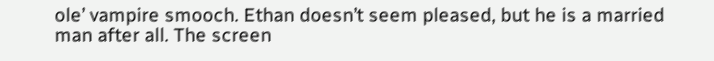ole’ vampire smooch. Ethan doesn’t seem pleased, but he is a married man after all. The screen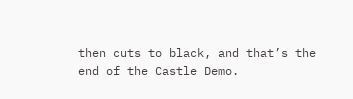then cuts to black, and that’s the end of the Castle Demo.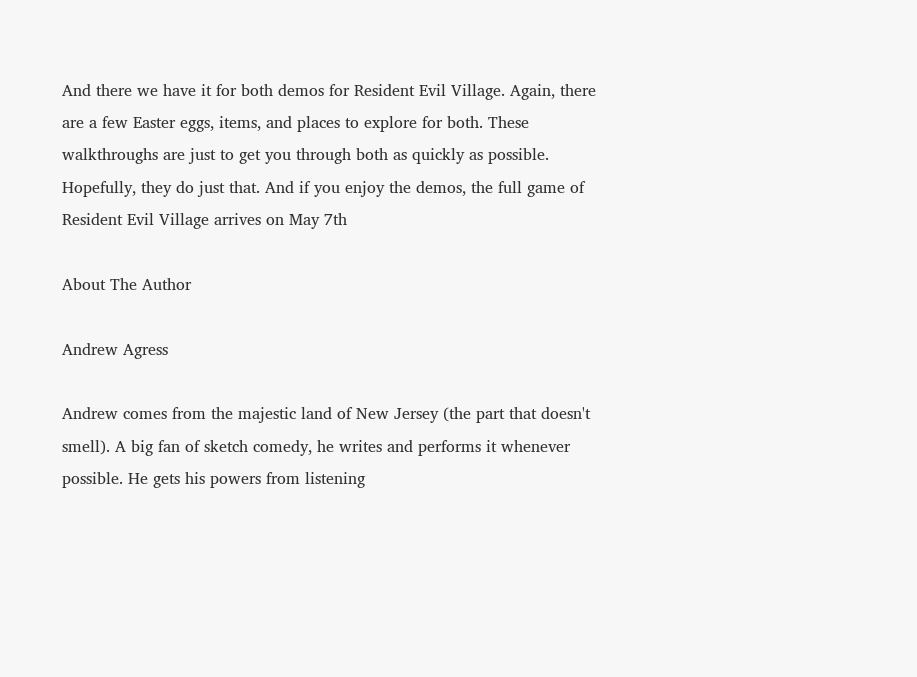And there we have it for both demos for Resident Evil Village. Again, there are a few Easter eggs, items, and places to explore for both. These walkthroughs are just to get you through both as quickly as possible. Hopefully, they do just that. And if you enjoy the demos, the full game of Resident Evil Village arrives on May 7th

About The Author

Andrew Agress

Andrew comes from the majestic land of New Jersey (the part that doesn't smell). A big fan of sketch comedy, he writes and performs it whenever possible. He gets his powers from listening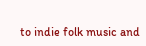to indie folk music and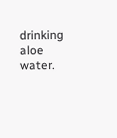drinking aloe water.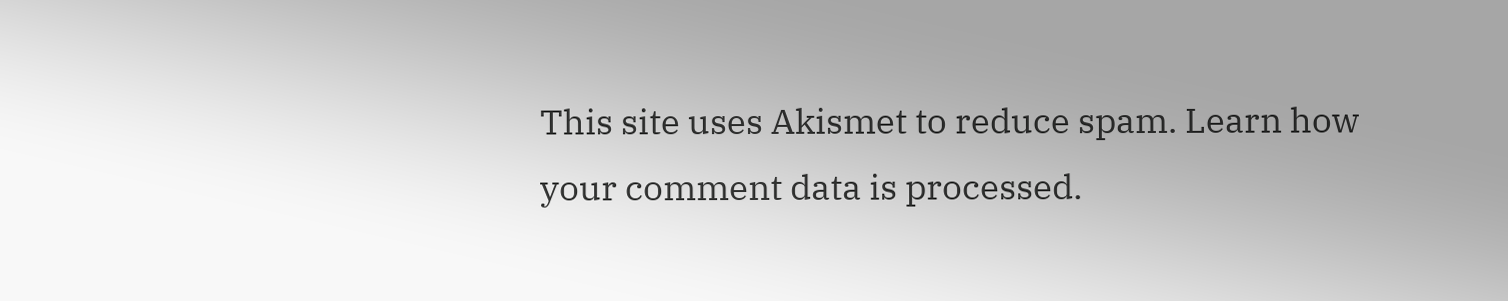This site uses Akismet to reduce spam. Learn how your comment data is processed.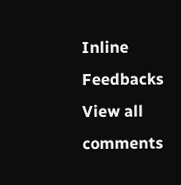Inline Feedbacks
View all comments